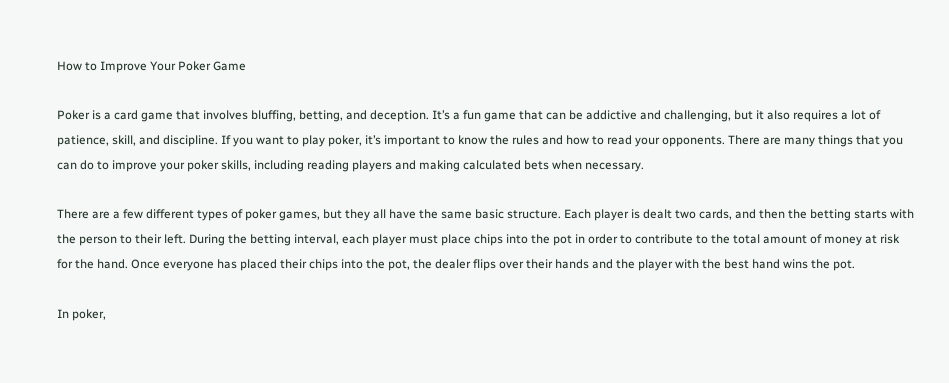How to Improve Your Poker Game

Poker is a card game that involves bluffing, betting, and deception. It’s a fun game that can be addictive and challenging, but it also requires a lot of patience, skill, and discipline. If you want to play poker, it’s important to know the rules and how to read your opponents. There are many things that you can do to improve your poker skills, including reading players and making calculated bets when necessary.

There are a few different types of poker games, but they all have the same basic structure. Each player is dealt two cards, and then the betting starts with the person to their left. During the betting interval, each player must place chips into the pot in order to contribute to the total amount of money at risk for the hand. Once everyone has placed their chips into the pot, the dealer flips over their hands and the player with the best hand wins the pot.

In poker,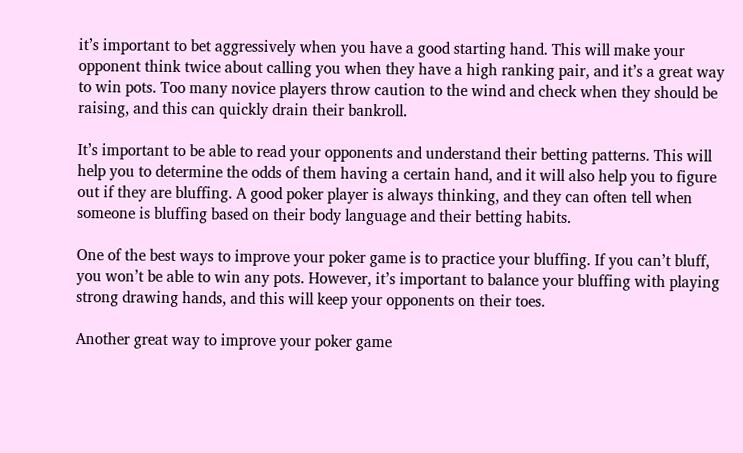it’s important to bet aggressively when you have a good starting hand. This will make your opponent think twice about calling you when they have a high ranking pair, and it’s a great way to win pots. Too many novice players throw caution to the wind and check when they should be raising, and this can quickly drain their bankroll.

It’s important to be able to read your opponents and understand their betting patterns. This will help you to determine the odds of them having a certain hand, and it will also help you to figure out if they are bluffing. A good poker player is always thinking, and they can often tell when someone is bluffing based on their body language and their betting habits.

One of the best ways to improve your poker game is to practice your bluffing. If you can’t bluff, you won’t be able to win any pots. However, it’s important to balance your bluffing with playing strong drawing hands, and this will keep your opponents on their toes.

Another great way to improve your poker game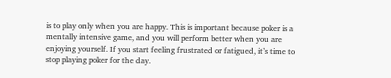is to play only when you are happy. This is important because poker is a mentally intensive game, and you will perform better when you are enjoying yourself. If you start feeling frustrated or fatigued, it’s time to stop playing poker for the day.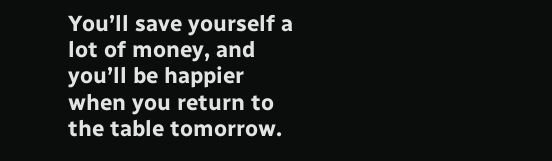You’ll save yourself a lot of money, and you’ll be happier when you return to the table tomorrow.